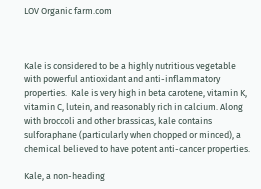LOV Organic farm.com



Kale is considered to be a highly nutritious vegetable with powerful antioxidant and anti-inflammatory properties.  Kale is very high in beta carotene, vitamin K, vitamin C, lutein, and reasonably rich in calcium. Along with broccoli and other brassicas, kale contains sulforaphane (particularly when chopped or minced), a chemical believed to have potent anti-cancer properties.

Kale, a non-heading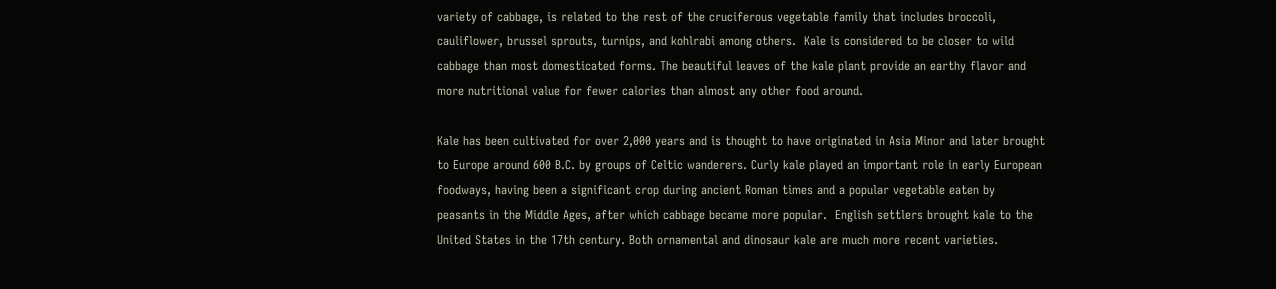variety of cabbage, is related to the rest of the cruciferous vegetable family that includes broccoli, cauliflower, brussel sprouts, turnips, and kohlrabi among others.  Kale is considered to be closer to wild cabbage than most domesticated forms. The beautiful leaves of the kale plant provide an earthy flavor and more nutritional value for fewer calories than almost any other food around.

Kale has been cultivated for over 2,000 years and is thought to have originated in Asia Minor and later brought to Europe around 600 B.C. by groups of Celtic wanderers. Curly kale played an important role in early European foodways, having been a significant crop during ancient Roman times and a popular vegetable eaten by peasants in the Middle Ages, after which cabbage became more popular.  English settlers brought kale to the United States in the 17th century. Both ornamental and dinosaur kale are much more recent varieties.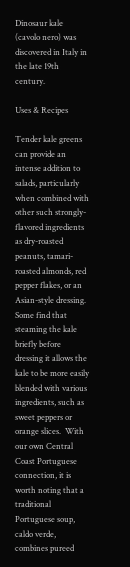Dinosaur kale (cavolo nero) was discovered in Italy in the late 19th century.

Uses & Recipes

Tender kale greens can provide an intense addition to salads, particularly when combined with other such strongly-flavored ingredients as dry-roasted peanuts, tamari-roasted almonds, red pepper flakes, or an Asian-style dressing.  Some find that steaming the kale briefly before dressing it allows the kale to be more easily blended with various ingredients, such as sweet peppers or orange slices.  With our own Central Coast Portuguese connection, it is worth noting that a traditional Portuguese soup, caldo verde, combines pureed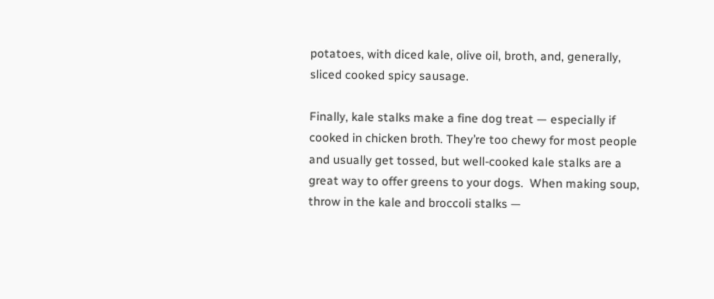potatoes, with diced kale, olive oil, broth, and, generally, sliced cooked spicy sausage.

Finally, kale stalks make a fine dog treat — especially if cooked in chicken broth. They’re too chewy for most people and usually get tossed, but well-cooked kale stalks are a great way to offer greens to your dogs.  When making soup, throw in the kale and broccoli stalks —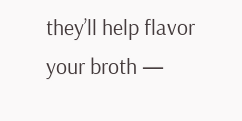they’ll help flavor your broth —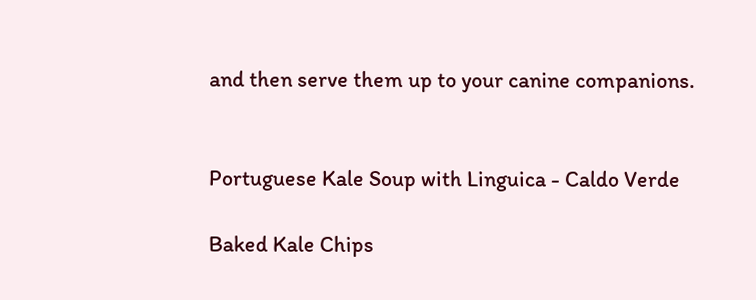and then serve them up to your canine companions.


Portuguese Kale Soup with Linguica - Caldo Verde

Baked Kale Chips